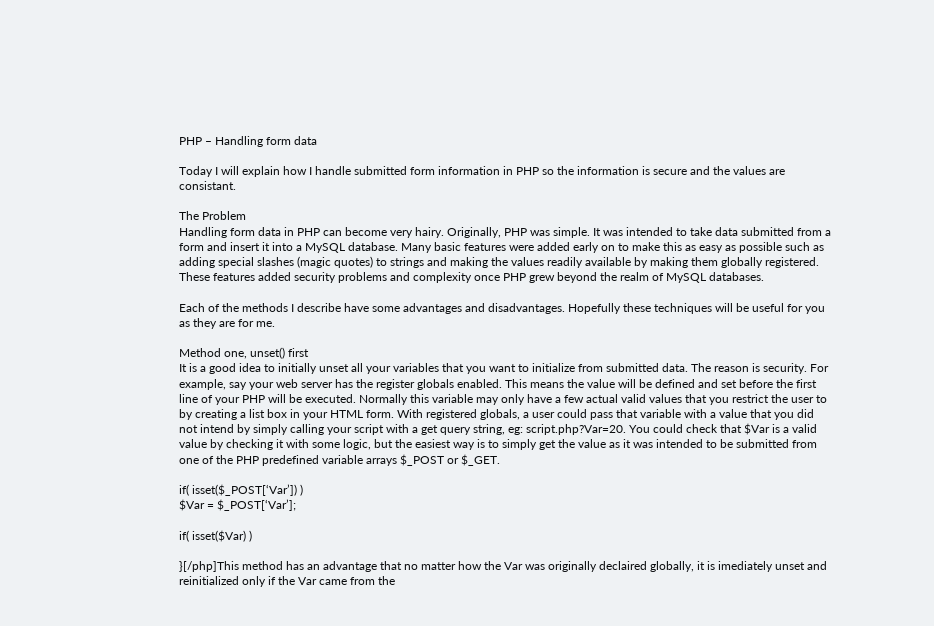PHP – Handling form data

Today I will explain how I handle submitted form information in PHP so the information is secure and the values are consistant.

The Problem
Handling form data in PHP can become very hairy. Originally, PHP was simple. It was intended to take data submitted from a form and insert it into a MySQL database. Many basic features were added early on to make this as easy as possible such as adding special slashes (magic quotes) to strings and making the values readily available by making them globally registered. These features added security problems and complexity once PHP grew beyond the realm of MySQL databases.

Each of the methods I describe have some advantages and disadvantages. Hopefully these techniques will be useful for you as they are for me.

Method one, unset() first
It is a good idea to initially unset all your variables that you want to initialize from submitted data. The reason is security. For example, say your web server has the register globals enabled. This means the value will be defined and set before the first line of your PHP will be executed. Normally this variable may only have a few actual valid values that you restrict the user to by creating a list box in your HTML form. With registered globals, a user could pass that variable with a value that you did not intend by simply calling your script with a get query string, eg: script.php?Var=20. You could check that $Var is a valid value by checking it with some logic, but the easiest way is to simply get the value as it was intended to be submitted from one of the PHP predefined variable arrays $_POST or $_GET.

if( isset($_POST[‘Var’]) )
$Var = $_POST[‘Var’];

if( isset($Var) )

}[/php]This method has an advantage that no matter how the Var was originally declaired globally, it is imediately unset and reinitialized only if the Var came from the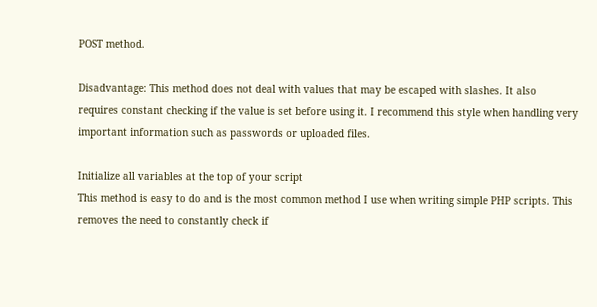POST method.

Disadvantage: This method does not deal with values that may be escaped with slashes. It also requires constant checking if the value is set before using it. I recommend this style when handling very important information such as passwords or uploaded files.

Initialize all variables at the top of your script
This method is easy to do and is the most common method I use when writing simple PHP scripts. This removes the need to constantly check if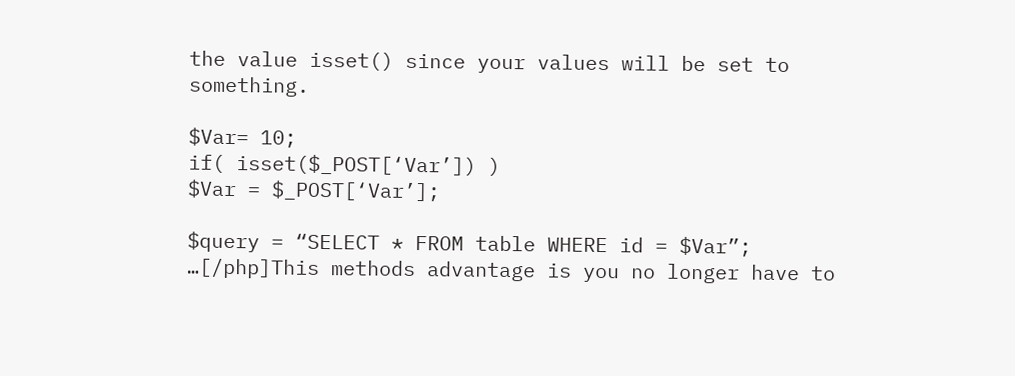the value isset() since your values will be set to something.

$Var= 10;
if( isset($_POST[‘Var’]) )
$Var = $_POST[‘Var’];

$query = “SELECT * FROM table WHERE id = $Var”;
…[/php]This methods advantage is you no longer have to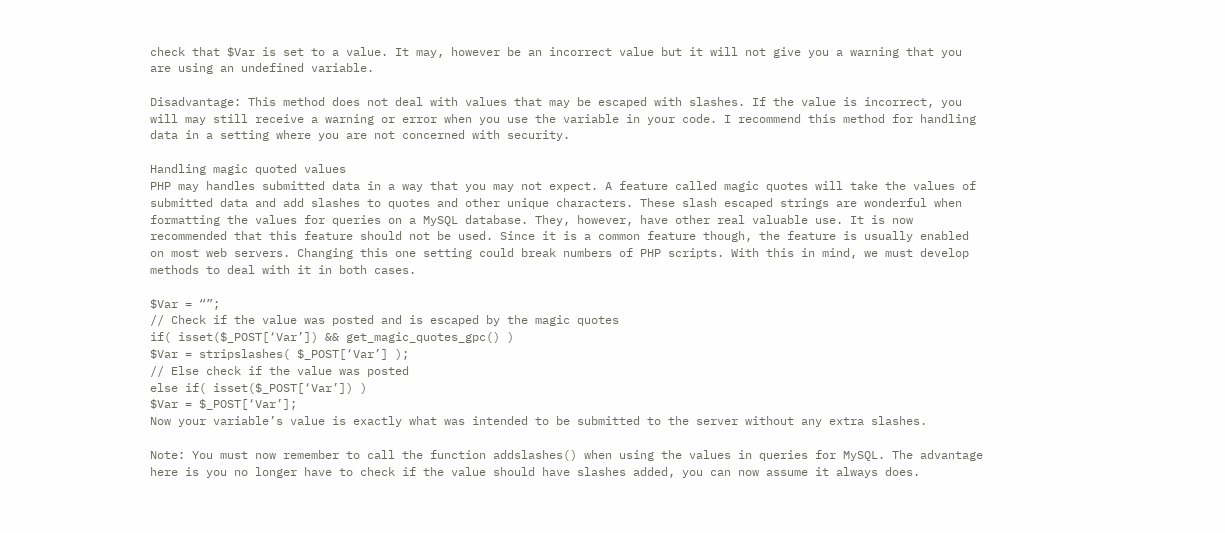check that $Var is set to a value. It may, however be an incorrect value but it will not give you a warning that you are using an undefined variable.

Disadvantage: This method does not deal with values that may be escaped with slashes. If the value is incorrect, you will may still receive a warning or error when you use the variable in your code. I recommend this method for handling data in a setting where you are not concerned with security.

Handling magic quoted values
PHP may handles submitted data in a way that you may not expect. A feature called magic quotes will take the values of submitted data and add slashes to quotes and other unique characters. These slash escaped strings are wonderful when formatting the values for queries on a MySQL database. They, however, have other real valuable use. It is now recommended that this feature should not be used. Since it is a common feature though, the feature is usually enabled on most web servers. Changing this one setting could break numbers of PHP scripts. With this in mind, we must develop methods to deal with it in both cases.

$Var = “”;
// Check if the value was posted and is escaped by the magic quotes
if( isset($_POST[‘Var’]) && get_magic_quotes_gpc() )
$Var = stripslashes( $_POST[‘Var’] );
// Else check if the value was posted
else if( isset($_POST[‘Var’]) )
$Var = $_POST[‘Var’];
Now your variable’s value is exactly what was intended to be submitted to the server without any extra slashes.

Note: You must now remember to call the function addslashes() when using the values in queries for MySQL. The advantage here is you no longer have to check if the value should have slashes added, you can now assume it always does.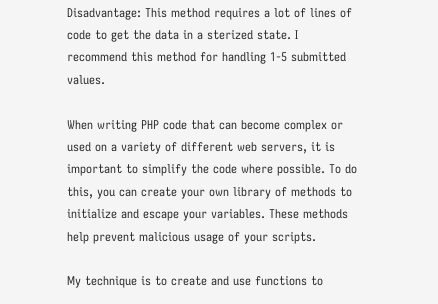Disadvantage: This method requires a lot of lines of code to get the data in a sterized state. I recommend this method for handling 1-5 submitted values.

When writing PHP code that can become complex or used on a variety of different web servers, it is important to simplify the code where possible. To do this, you can create your own library of methods to initialize and escape your variables. These methods help prevent malicious usage of your scripts.

My technique is to create and use functions to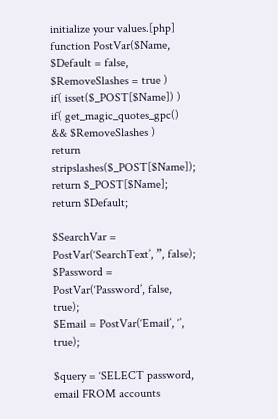initialize your values.[php]
function PostVar($Name, $Default = false, $RemoveSlashes = true )
if( isset($_POST[$Name]) )
if( get_magic_quotes_gpc() && $RemoveSlashes )
return stripslashes($_POST[$Name]);
return $_POST[$Name];
return $Default;

$SearchVar = PostVar(‘SearchText’, ”, false);
$Password = PostVar(‘Password’, false, true);
$Email = PostVar(‘Email’, ‘’, true);

$query = ‘SELECT password, email FROM accounts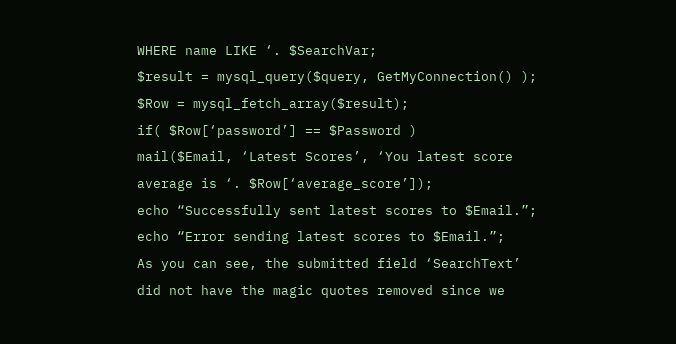WHERE name LIKE ‘. $SearchVar;
$result = mysql_query($query, GetMyConnection() );
$Row = mysql_fetch_array($result);
if( $Row[‘password’] == $Password )
mail($Email, ‘Latest Scores’, ‘You latest score average is ‘. $Row[‘average_score’]);
echo “Successfully sent latest scores to $Email.”;
echo “Error sending latest scores to $Email.”;
As you can see, the submitted field ‘SearchText’ did not have the magic quotes removed since we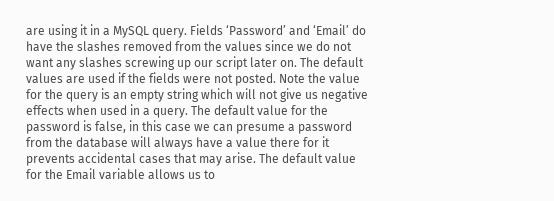are using it in a MySQL query. Fields ‘Password’ and ‘Email’ do have the slashes removed from the values since we do not want any slashes screwing up our script later on. The default values are used if the fields were not posted. Note the value for the query is an empty string which will not give us negative effects when used in a query. The default value for the password is false, in this case we can presume a password from the database will always have a value there for it prevents accidental cases that may arise. The default value for the Email variable allows us to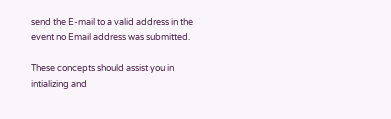send the E-mail to a valid address in the event no Email address was submitted.

These concepts should assist you in intializing and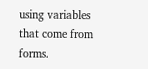using variables that come from forms.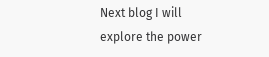Next blog I will explore the power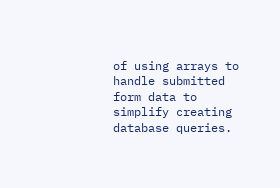of using arrays to handle submitted form data to simplify creating database queries.